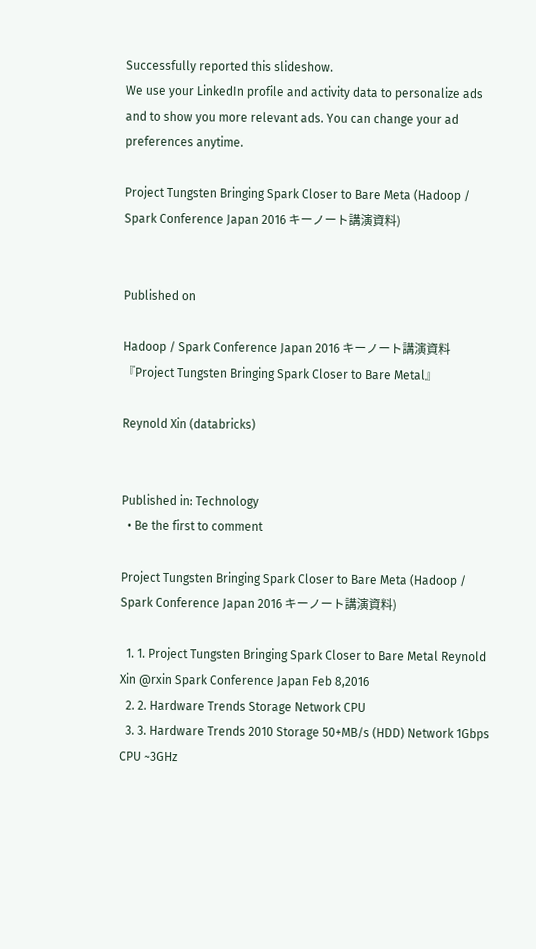Successfully reported this slideshow.
We use your LinkedIn profile and activity data to personalize ads and to show you more relevant ads. You can change your ad preferences anytime.

Project Tungsten Bringing Spark Closer to Bare Meta (Hadoop / Spark Conference Japan 2016 キーノート講演資料)


Published on

Hadoop / Spark Conference Japan 2016 キーノート講演資料
『Project Tungsten Bringing Spark Closer to Bare Metal』

Reynold Xin (databricks)


Published in: Technology
  • Be the first to comment

Project Tungsten Bringing Spark Closer to Bare Meta (Hadoop / Spark Conference Japan 2016 キーノート講演資料)

  1. 1. Project Tungsten Bringing Spark Closer to Bare Metal Reynold Xin @rxin Spark Conference Japan Feb 8,2016
  2. 2. Hardware Trends Storage Network CPU
  3. 3. Hardware Trends 2010 Storage 50+MB/s (HDD) Network 1Gbps CPU ~3GHz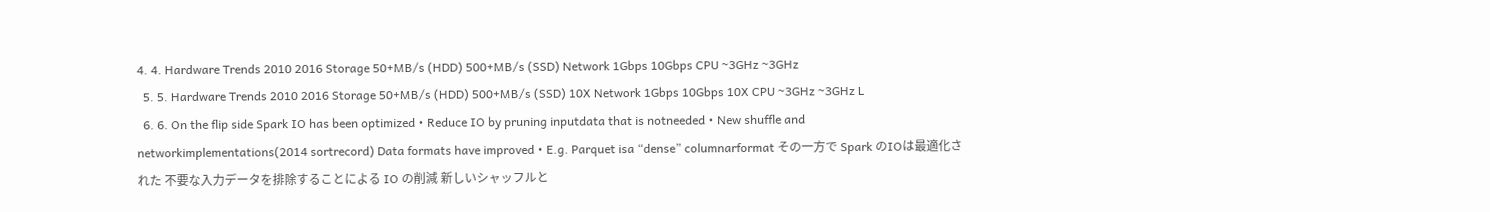4. 4. Hardware Trends 2010 2016 Storage 50+MB/s (HDD) 500+MB/s (SSD) Network 1Gbps 10Gbps CPU ~3GHz ~3GHz
  5. 5. Hardware Trends 2010 2016 Storage 50+MB/s (HDD) 500+MB/s (SSD) 10X Network 1Gbps 10Gbps 10X CPU ~3GHz ~3GHz L
  6. 6. On the flip side Spark IO has been optimized • Reduce IO by pruning inputdata that is notneeded • New shuffle and networkimplementations(2014 sortrecord) Data formats have improved • E.g. Parquet isa “dense” columnarformat その一方で Spark のIOは最適化された 不要な入力データを排除することによる IO の削減 新しいシャッフルと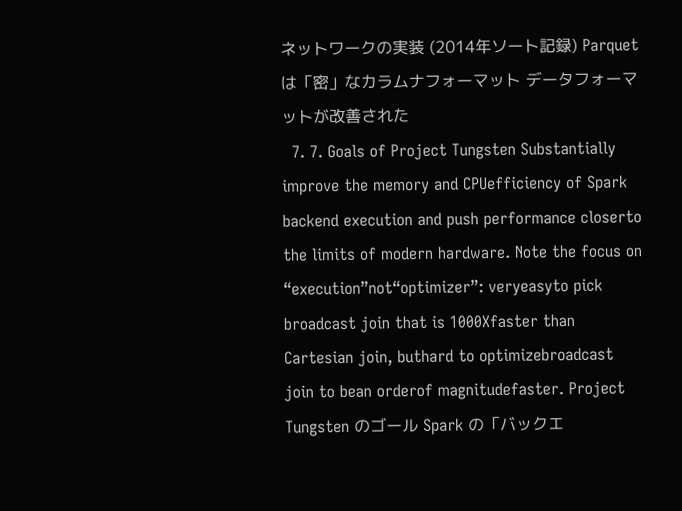ネットワークの実装 (2014年ソート記録) Parquet は「密」なカラムナフォーマット データフォーマットが改善された
  7. 7. Goals of Project Tungsten Substantially improve the memory and CPUefficiency of Spark backend execution and push performance closerto the limits of modern hardware. Note the focus on “execution”not“optimizer”: veryeasyto pick broadcast join that is 1000Xfaster than Cartesian join, buthard to optimizebroadcast join to bean orderof magnitudefaster. Project Tungsten のゴール Spark の「バックエ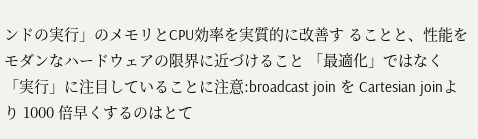ンドの実行」のメモリとCPU効率を実質的に改善す ることと、性能をモダンなハードウェアの限界に近づけること 「最適化」ではなく「実行」に注目していることに注意:broadcast join を Cartesian joinより 1000 倍早くするのはとて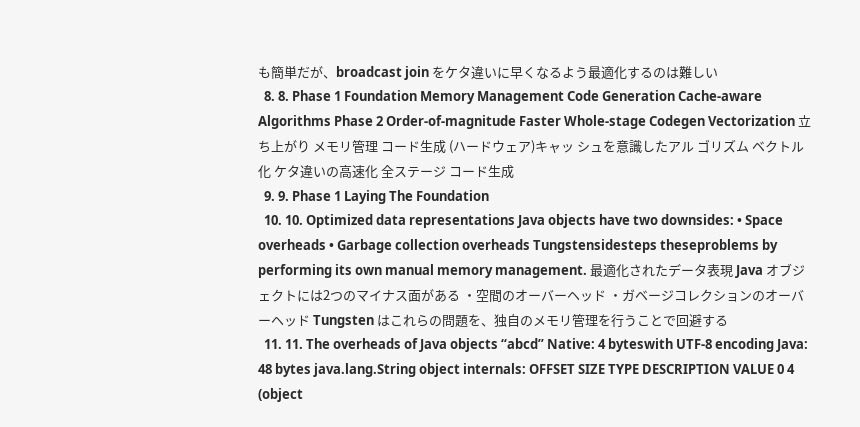も簡単だが、broadcast join をケタ違いに早くなるよう最適化するのは難しい
  8. 8. Phase 1 Foundation Memory Management Code Generation Cache-aware Algorithms Phase 2 Order-of-magnitude Faster Whole-stage Codegen Vectorization 立ち上がり メモリ管理 コード生成 (ハードウェア)キャッ シュを意識したアル ゴリズム ベクトル化 ケタ違いの高速化 全ステージ コード生成
  9. 9. Phase 1 Laying The Foundation
  10. 10. Optimized data representations Java objects have two downsides: • Space overheads • Garbage collection overheads Tungstensidesteps theseproblems by performing its own manual memory management. 最適化されたデータ表現 Java オブジェクトには2つのマイナス面がある ・空間のオーバーヘッド ・ガベージコレクションのオーバーヘッド Tungsten はこれらの問題を、独自のメモリ管理を行うことで回避する
  11. 11. The overheads of Java objects “abcd” Native: 4 byteswith UTF-8 encoding Java: 48 bytes java.lang.String object internals: OFFSET SIZE TYPE DESCRIPTION VALUE 0 4 (object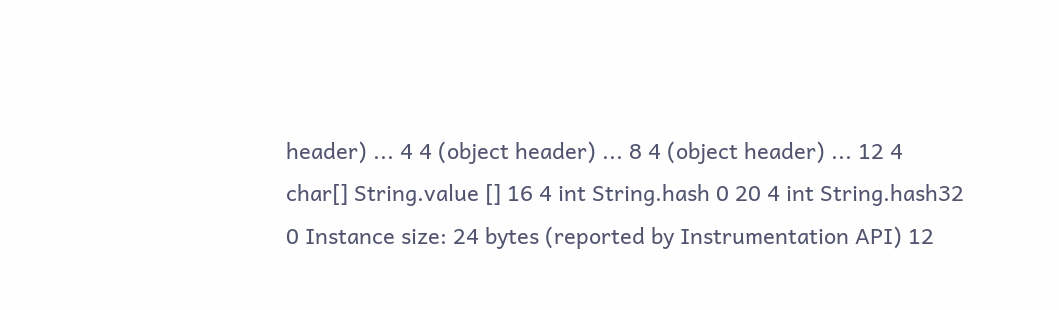header) ... 4 4 (object header) ... 8 4 (object header) ... 12 4 char[] String.value [] 16 4 int String.hash 0 20 4 int String.hash32 0 Instance size: 24 bytes (reported by Instrumentation API) 12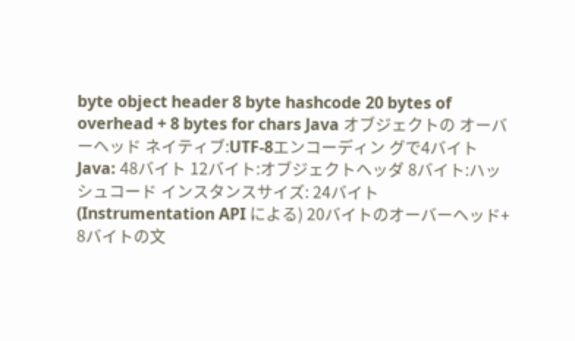byte object header 8 byte hashcode 20 bytes of overhead + 8 bytes for chars Java オブジェクトの オーバーヘッド ネイティブ:UTF-8エンコーディン グで4バイト Java: 48バイト 12バイト:オブジェクトヘッダ 8バイト:ハッシュコード インスタンスサイズ: 24バイト (Instrumentation API による) 20バイトのオーバーヘッド+ 8バイトの文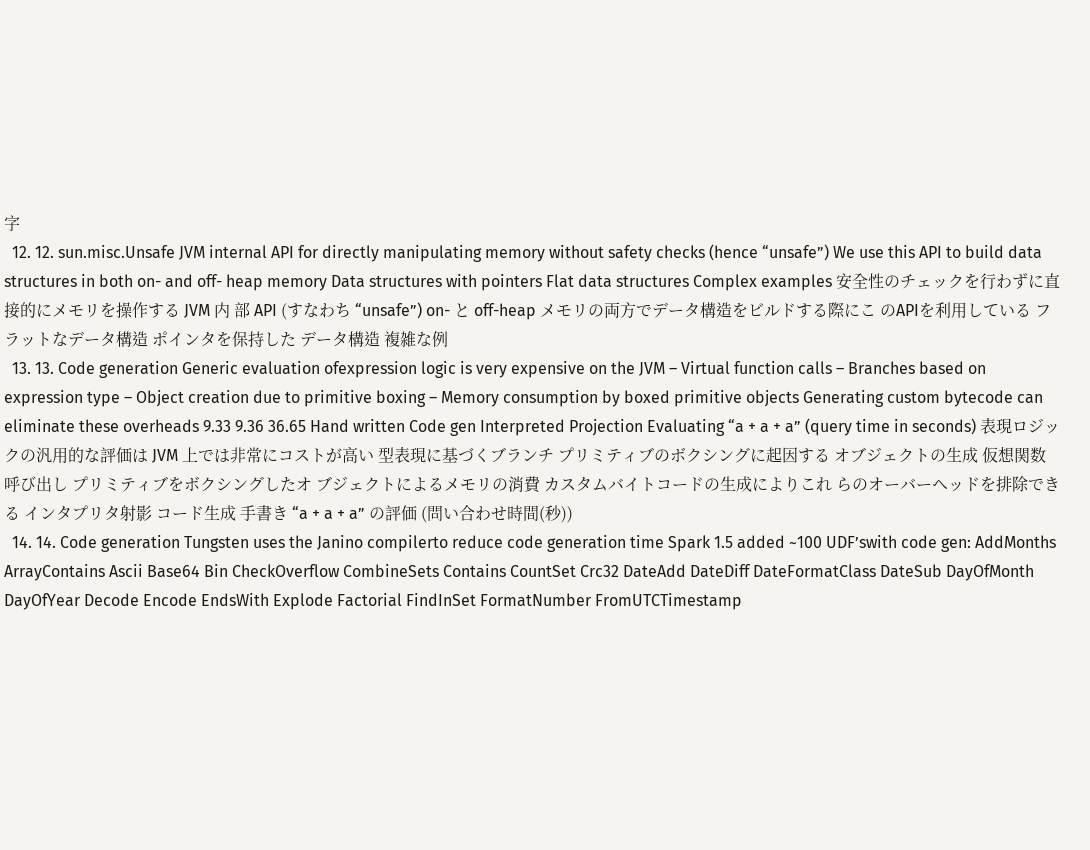字
  12. 12. sun.misc.Unsafe JVM internal API for directly manipulating memory without safety checks (hence “unsafe”) We use this API to build data structures in both on- and off- heap memory Data structures with pointers Flat data structures Complex examples 安全性のチェックを行わずに直接的にメモリを操作する JVM 内 部 API (すなわち “unsafe”) on- と off-heap メモリの両方でデータ構造をビルドする際にこ のAPIを利用している フラットなデータ構造 ポインタを保持した データ構造 複雑な例
  13. 13. Code generation Generic evaluation ofexpression logic is very expensive on the JVM – Virtual function calls – Branches based on expression type – Object creation due to primitive boxing – Memory consumption by boxed primitive objects Generating custom bytecode can eliminate these overheads 9.33 9.36 36.65 Hand written Code gen Interpreted Projection Evaluating “a + a + a” (query time in seconds) 表現ロジックの汎用的な評価は JVM 上では非常にコストが高い 型表現に基づくブランチ プリミティブのボクシングに起因する オブジェクトの生成 仮想関数呼び出し プリミティブをボクシングしたオ ブジェクトによるメモリの消費 カスタムバイトコードの生成によりこれ らのオーバーヘッドを排除できる インタプリタ射影 コード生成 手書き “a + a + a” の評価 (問い合わせ時間(秒))
  14. 14. Code generation Tungsten uses the Janino compilerto reduce code generation time Spark 1.5 added ~100 UDF’swith code gen: AddMonths ArrayContains Ascii Base64 Bin CheckOverflow CombineSets Contains CountSet Crc32 DateAdd DateDiff DateFormatClass DateSub DayOfMonth DayOfYear Decode Encode EndsWith Explode Factorial FindInSet FormatNumber FromUTCTimestamp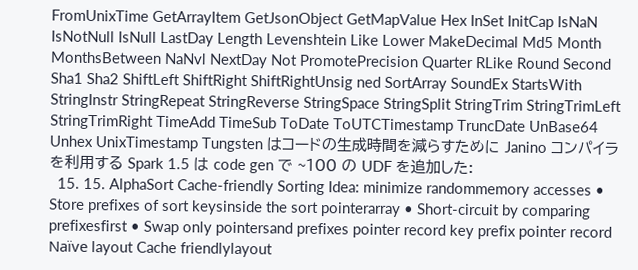FromUnixTime GetArrayItem GetJsonObject GetMapValue Hex InSet InitCap IsNaN IsNotNull IsNull LastDay Length Levenshtein Like Lower MakeDecimal Md5 Month MonthsBetween NaNvl NextDay Not PromotePrecision Quarter RLike Round Second Sha1 Sha2 ShiftLeft ShiftRight ShiftRightUnsig ned SortArray SoundEx StartsWith StringInstr StringRepeat StringReverse StringSpace StringSplit StringTrim StringTrimLeft StringTrimRight TimeAdd TimeSub ToDate ToUTCTimestamp TruncDate UnBase64 Unhex UnixTimestamp Tungsten はコードの生成時間を減らすために Janino コンパイラを利用する Spark 1.5 は code gen で ~100 の UDF を追加した:
  15. 15. AlphaSort Cache-friendly Sorting Idea: minimize randommemory accesses • Store prefixes of sort keysinside the sort pointerarray • Short-circuit by comparing prefixesfirst • Swap only pointersand prefixes pointer record key prefix pointer record Naïve layout Cache friendlylayout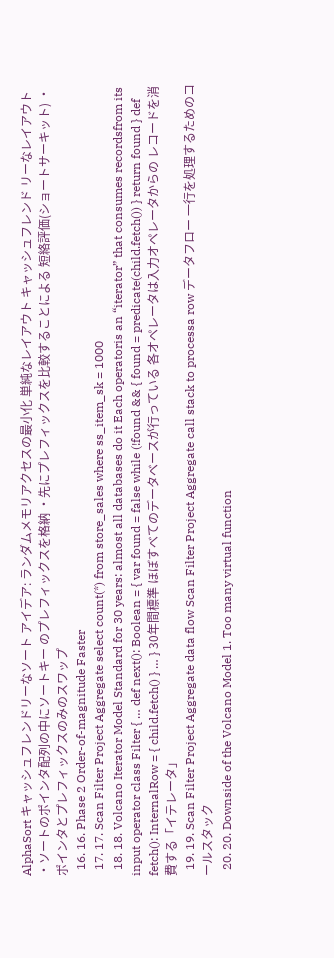AlphaSort キャッシュフレンドリーなソート アイデア: ランダムメモリアクセスの最小化 単純なレイアウト キャッシュフレンド リーなレイアウト ・ソートのポインタ配列の中にソートキー のプレフィックスを格納 ・先にプレフィックスを比較することによる 短絡評価(ショートサーキット) ・ポインタとプレフィックスのみのスワップ
  16. 16. Phase 2 Order-of-magnitude Faster
  17. 17. Scan Filter Project Aggregate select count(*) from store_sales where ss_item_sk = 1000
  18. 18. Volcano Iterator Model Standard for 30 years: almost all databases do it Each operatoris an “iterator” that consumes recordsfrom its input operator class Filter { … def next(): Boolean = { var found = false while (!found && { found = predicate(child.fetch()) } return found } def fetch(): InternalRow = { child.fetch() } … } 30年間標準 ほぼすべてのデータベースが行っている 各オペレータは入力オペレータからの レコードを消費する「イテレータ」
  19. 19. Scan Filter Project Aggregate data flow Scan Filter Project Aggregate call stack to processa row データフロー 一行を処理するためのコールスタック
  20. 20. Downside of the Volcano Model 1. Too many virtual function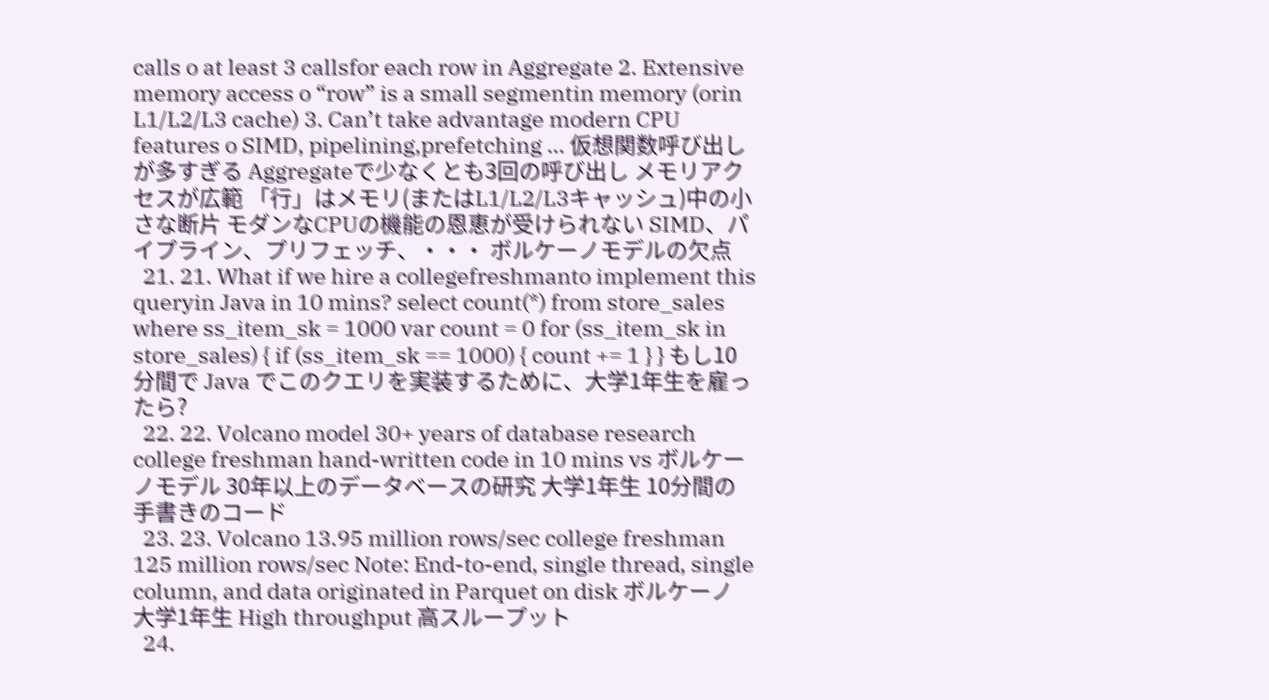calls o at least 3 callsfor each row in Aggregate 2. Extensive memory access o “row” is a small segmentin memory (orin L1/L2/L3 cache) 3. Can’t take advantage modern CPU features o SIMD, pipelining,prefetching … 仮想関数呼び出しが多すぎる Aggregateで少なくとも3回の呼び出し メモリアクセスが広範 「行」はメモリ(またはL1/L2/L3キャッシュ)中の小さな断片 モダンなCPUの機能の恩恵が受けられない SIMD、パイプライン、プリフェッチ、・・・ ボルケーノモデルの欠点
  21. 21. What if we hire a collegefreshmanto implement this queryin Java in 10 mins? select count(*) from store_sales where ss_item_sk = 1000 var count = 0 for (ss_item_sk in store_sales) { if (ss_item_sk == 1000) { count += 1 } } もし10分間で Java でこのクエリを実装するために、大学1年生を雇ったら?
  22. 22. Volcano model 30+ years of database research college freshman hand-written code in 10 mins vs ボルケーノモデル 30年以上のデータベースの研究 大学1年生 10分間の手書きのコード
  23. 23. Volcano 13.95 million rows/sec college freshman 125 million rows/sec Note: End-to-end, single thread, single column, and data originated in Parquet on disk ボルケーノ 大学1年生 High throughput 高スループット
  24.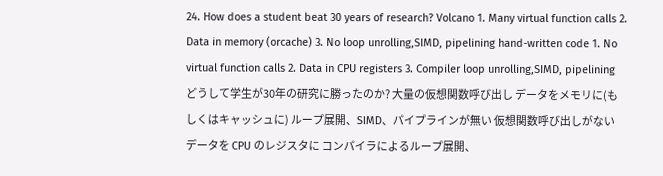24. How does a student beat 30 years of research? Volcano 1. Many virtual function calls 2. Data in memory (orcache) 3. No loop unrolling,SIMD, pipelining hand-written code 1. No virtual function calls 2. Data in CPU registers 3. Compiler loop unrolling,SIMD, pipelining どうして学生が30年の研究に勝ったのか? 大量の仮想関数呼び出し データをメモリに(もしくはキャッシュに) ループ展開、SIMD、パイプラインが無い 仮想関数呼び出しがない データを CPU のレジスタに コンパイラによるループ展開、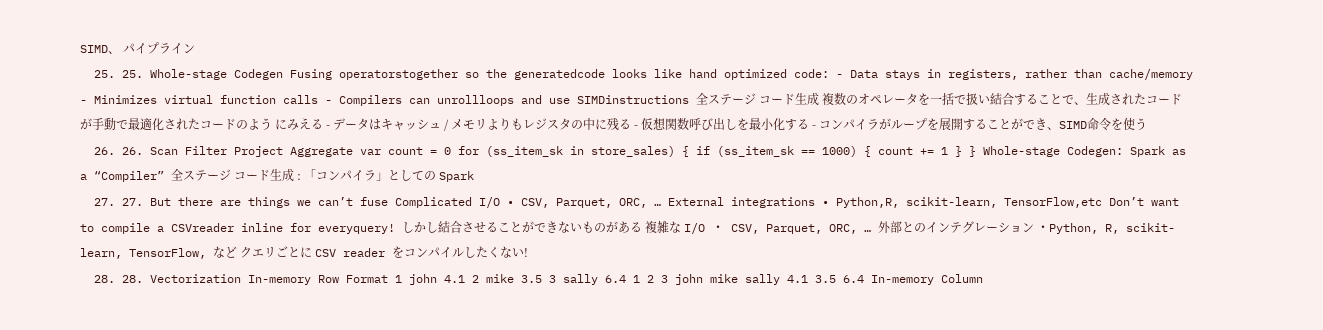SIMD、 パイプライン
  25. 25. Whole-stage Codegen Fusing operatorstogether so the generatedcode looks like hand optimized code: - Data stays in registers, rather than cache/memory - Minimizes virtual function calls - Compilers can unrollloops and use SIMDinstructions 全ステージ コード生成 複数のオペレータを一括で扱い結合することで、生成されたコードが手動で最適化されたコードのよう にみえる - データはキャッシュ / メモリよりもレジスタの中に残る - 仮想関数呼び出しを最小化する - コンパイラがループを展開することができ、SIMD命令を使う
  26. 26. Scan Filter Project Aggregate var count = 0 for (ss_item_sk in store_sales) { if (ss_item_sk == 1000) { count += 1 } } Whole-stage Codegen: Spark as a “Compiler” 全ステージ コード生成 : 「コンパイラ」としての Spark
  27. 27. But there are things we can’t fuse Complicated I/O • CSV, Parquet, ORC, … External integrations • Python,R, scikit-learn, TensorFlow,etc Don’t want to compile a CSVreader inline for everyquery! しかし結合させることができないものがある 複雑な I/O ・ CSV, Parquet, ORC, … 外部とのインテグレーション ・Python, R, scikit-learn, TensorFlow, など クエリごとに CSV reader をコンパイルしたくない!
  28. 28. Vectorization In-memory Row Format 1 john 4.1 2 mike 3.5 3 sally 6.4 1 2 3 john mike sally 4.1 3.5 6.4 In-memory Column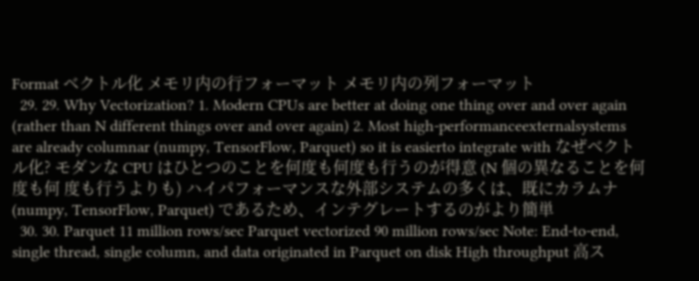Format ベクトル化 メモリ内の行フォーマット メモリ内の列フォーマット
  29. 29. Why Vectorization? 1. Modern CPUs are better at doing one thing over and over again (rather than N different things over and over again) 2. Most high-performanceexternalsystems are already columnar (numpy, TensorFlow, Parquet) so it is easierto integrate with なぜベクトル化? モダンな CPU はひとつのことを何度も何度も行うのが得意 (N 個の異なることを何度も何 度も行うよりも) ハイパフォーマンスな外部システムの多くは、既にカラムナ (numpy, TensorFlow, Parquet) であるため、インテグレートするのがより簡単
  30. 30. Parquet 11 million rows/sec Parquet vectorized 90 million rows/sec Note: End-to-end, single thread, single column, and data originated in Parquet on disk High throughput 高ス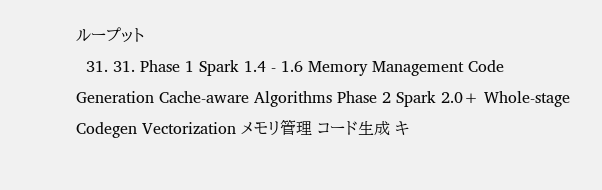ループット
  31. 31. Phase 1 Spark 1.4 - 1.6 Memory Management Code Generation Cache-aware Algorithms Phase 2 Spark 2.0+ Whole-stage Codegen Vectorization メモリ管理 コード生成 キ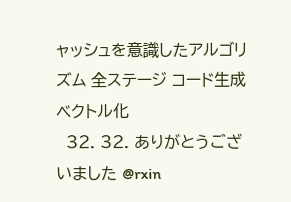ャッシュを意識したアルゴリズム 全ステージ コード生成 ベクトル化
  32. 32. ありがとうございました @rxin